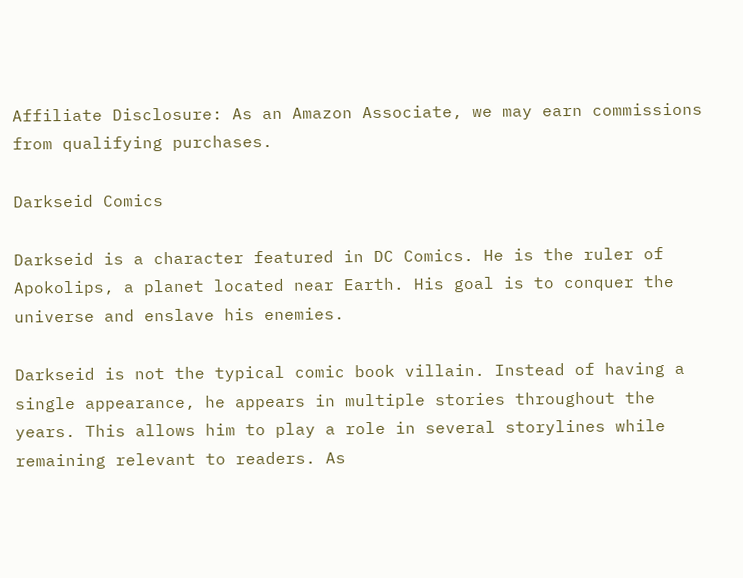Affiliate Disclosure: As an Amazon Associate, we may earn commissions from qualifying purchases.

Darkseid Comics

Darkseid is a character featured in DC Comics. He is the ruler of Apokolips, a planet located near Earth. His goal is to conquer the universe and enslave his enemies.

Darkseid is not the typical comic book villain. Instead of having a single appearance, he appears in multiple stories throughout the years. This allows him to play a role in several storylines while remaining relevant to readers. As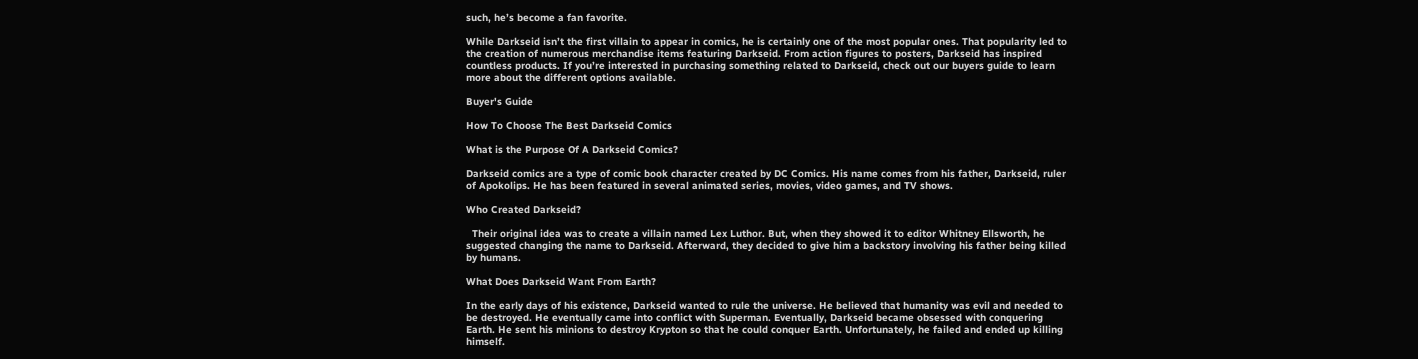such, he’s become a fan favorite.

While Darkseid isn’t the first villain to appear in comics, he is certainly one of the most popular ones. That popularity led to the creation of numerous merchandise items featuring Darkseid. From action figures to posters, Darkseid has inspired countless products. If you’re interested in purchasing something related to Darkseid, check out our buyers guide to learn more about the different options available.

Buyer's Guide

How To Choose The Best Darkseid Comics

What is the Purpose Of A Darkseid Comics?

Darkseid comics are a type of comic book character created by DC Comics. His name comes from his father, Darkseid, ruler of Apokolips. He has been featured in several animated series, movies, video games, and TV shows.

Who Created Darkseid?

  Their original idea was to create a villain named Lex Luthor. But, when they showed it to editor Whitney Ellsworth, he suggested changing the name to Darkseid. Afterward, they decided to give him a backstory involving his father being killed by humans.

What Does Darkseid Want From Earth?

In the early days of his existence, Darkseid wanted to rule the universe. He believed that humanity was evil and needed to be destroyed. He eventually came into conflict with Superman. Eventually, Darkseid became obsessed with conquering Earth. He sent his minions to destroy Krypton so that he could conquer Earth. Unfortunately, he failed and ended up killing himself.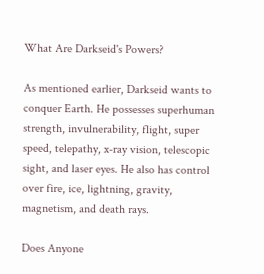What Are Darkseid's Powers?

As mentioned earlier, Darkseid wants to conquer Earth. He possesses superhuman strength, invulnerability, flight, super speed, telepathy, x-ray vision, telescopic sight, and laser eyes. He also has control over fire, ice, lightning, gravity, magnetism, and death rays.

Does Anyone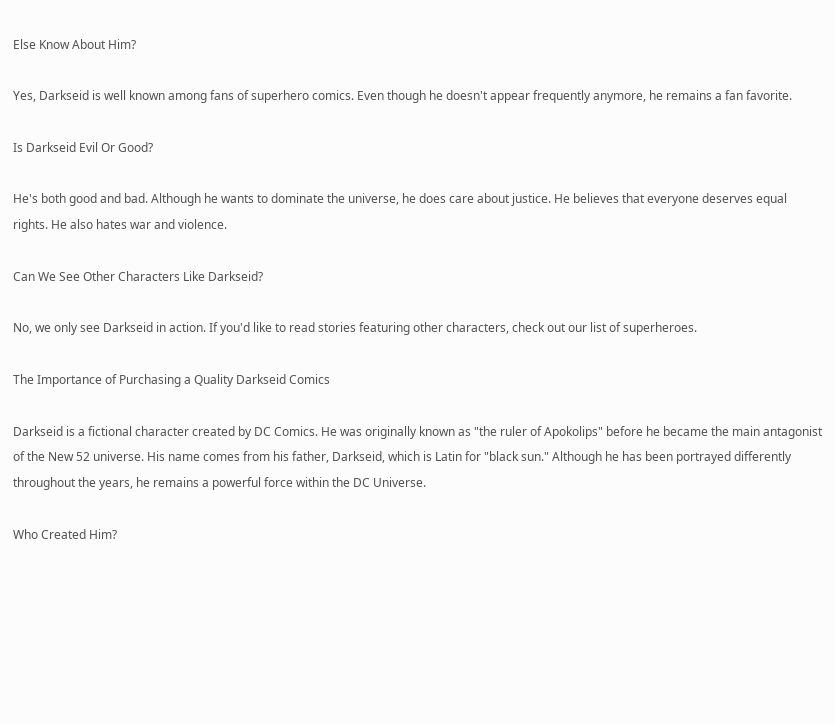Else Know About Him?

Yes, Darkseid is well known among fans of superhero comics. Even though he doesn't appear frequently anymore, he remains a fan favorite.

Is Darkseid Evil Or Good?

He's both good and bad. Although he wants to dominate the universe, he does care about justice. He believes that everyone deserves equal rights. He also hates war and violence.

Can We See Other Characters Like Darkseid?

No, we only see Darkseid in action. If you'd like to read stories featuring other characters, check out our list of superheroes.

The Importance of Purchasing a Quality Darkseid Comics

Darkseid is a fictional character created by DC Comics. He was originally known as "the ruler of Apokolips" before he became the main antagonist of the New 52 universe. His name comes from his father, Darkseid, which is Latin for "black sun." Although he has been portrayed differently throughout the years, he remains a powerful force within the DC Universe.

Who Created Him?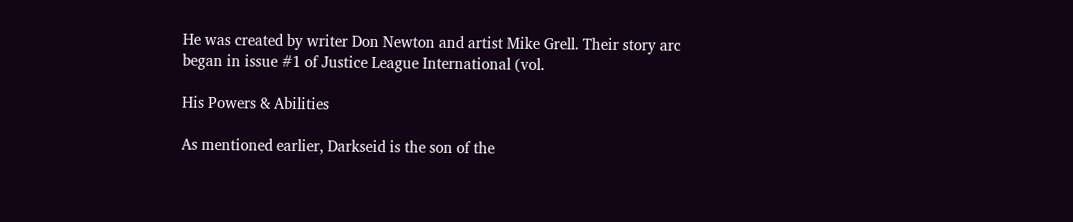He was created by writer Don Newton and artist Mike Grell. Their story arc began in issue #1 of Justice League International (vol.

His Powers & Abilities

As mentioned earlier, Darkseid is the son of the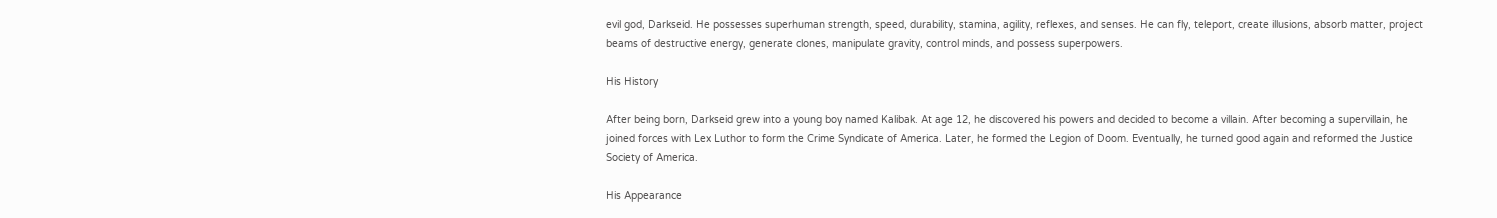evil god, Darkseid. He possesses superhuman strength, speed, durability, stamina, agility, reflexes, and senses. He can fly, teleport, create illusions, absorb matter, project beams of destructive energy, generate clones, manipulate gravity, control minds, and possess superpowers.

His History

After being born, Darkseid grew into a young boy named Kalibak. At age 12, he discovered his powers and decided to become a villain. After becoming a supervillain, he joined forces with Lex Luthor to form the Crime Syndicate of America. Later, he formed the Legion of Doom. Eventually, he turned good again and reformed the Justice Society of America.

His Appearance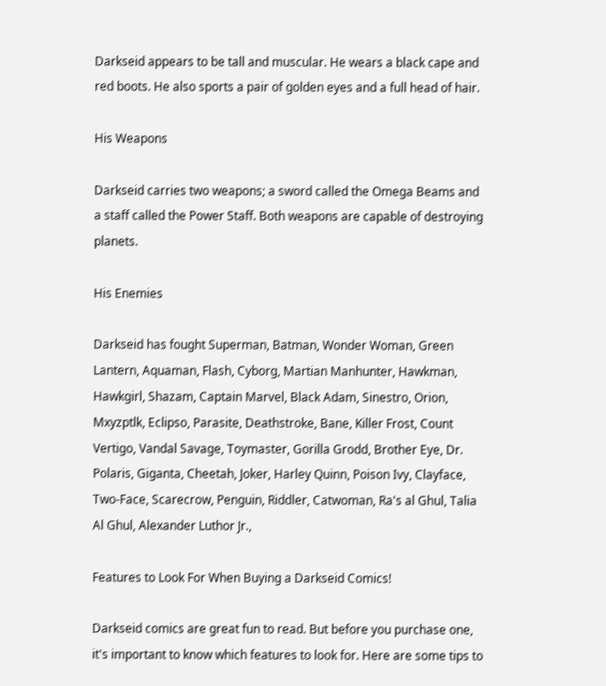Darkseid appears to be tall and muscular. He wears a black cape and red boots. He also sports a pair of golden eyes and a full head of hair.

His Weapons

Darkseid carries two weapons; a sword called the Omega Beams and a staff called the Power Staff. Both weapons are capable of destroying planets.

His Enemies

Darkseid has fought Superman, Batman, Wonder Woman, Green Lantern, Aquaman, Flash, Cyborg, Martian Manhunter, Hawkman, Hawkgirl, Shazam, Captain Marvel, Black Adam, Sinestro, Orion, Mxyzptlk, Eclipso, Parasite, Deathstroke, Bane, Killer Frost, Count Vertigo, Vandal Savage, Toymaster, Gorilla Grodd, Brother Eye, Dr. Polaris, Giganta, Cheetah, Joker, Harley Quinn, Poison Ivy, Clayface, Two-Face, Scarecrow, Penguin, Riddler, Catwoman, Ra's al Ghul, Talia Al Ghul, Alexander Luthor Jr.,

Features to Look For When Buying a Darkseid Comics!

Darkseid comics are great fun to read. But before you purchase one, it's important to know which features to look for. Here are some tips to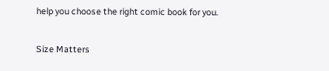help you choose the right comic book for you.

Size Matters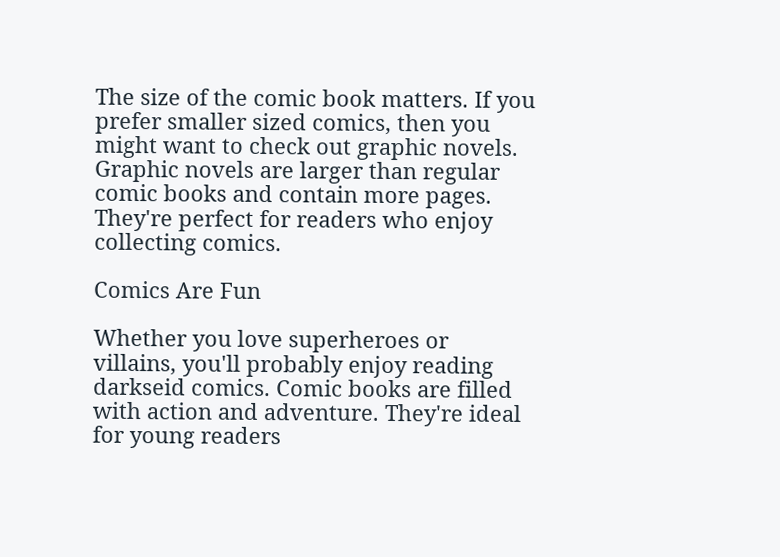The size of the comic book matters. If you prefer smaller sized comics, then you might want to check out graphic novels. Graphic novels are larger than regular comic books and contain more pages. They're perfect for readers who enjoy collecting comics.

Comics Are Fun

Whether you love superheroes or villains, you'll probably enjoy reading darkseid comics. Comic books are filled with action and adventure. They're ideal for young readers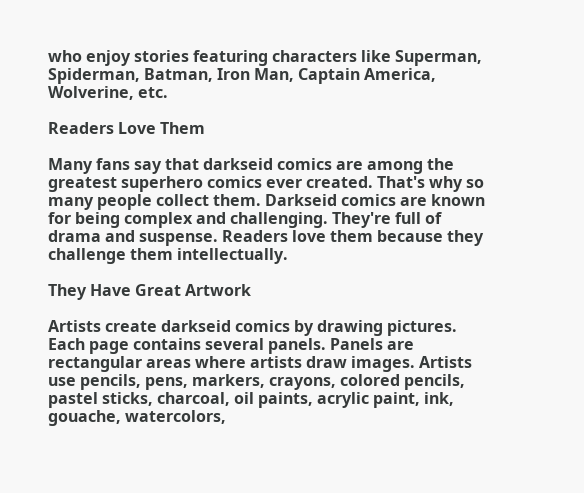who enjoy stories featuring characters like Superman, Spiderman, Batman, Iron Man, Captain America, Wolverine, etc.

Readers Love Them

Many fans say that darkseid comics are among the greatest superhero comics ever created. That's why so many people collect them. Darkseid comics are known for being complex and challenging. They're full of drama and suspense. Readers love them because they challenge them intellectually.

They Have Great Artwork

Artists create darkseid comics by drawing pictures. Each page contains several panels. Panels are rectangular areas where artists draw images. Artists use pencils, pens, markers, crayons, colored pencils, pastel sticks, charcoal, oil paints, acrylic paint, ink, gouache, watercolors,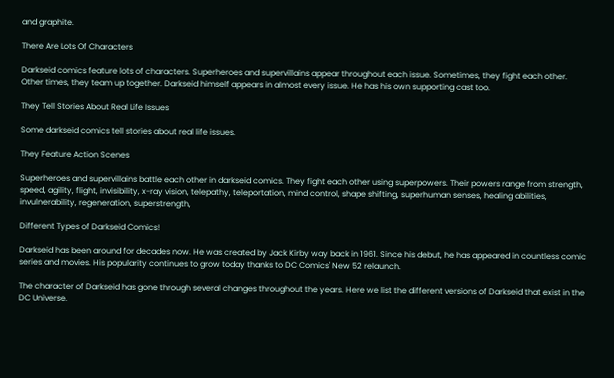and graphite.

There Are Lots Of Characters

Darkseid comics feature lots of characters. Superheroes and supervillains appear throughout each issue. Sometimes, they fight each other. Other times, they team up together. Darkseid himself appears in almost every issue. He has his own supporting cast too.

They Tell Stories About Real Life Issues

Some darkseid comics tell stories about real life issues.

They Feature Action Scenes

Superheroes and supervillains battle each other in darkseid comics. They fight each other using superpowers. Their powers range from strength, speed, agility, flight, invisibility, x-ray vision, telepathy, teleportation, mind control, shape shifting, superhuman senses, healing abilities, invulnerability, regeneration, superstrength,

Different Types of Darkseid Comics!

Darkseid has been around for decades now. He was created by Jack Kirby way back in 1961. Since his debut, he has appeared in countless comic series and movies. His popularity continues to grow today thanks to DC Comics' New 52 relaunch.

The character of Darkseid has gone through several changes throughout the years. Here we list the different versions of Darkseid that exist in the DC Universe.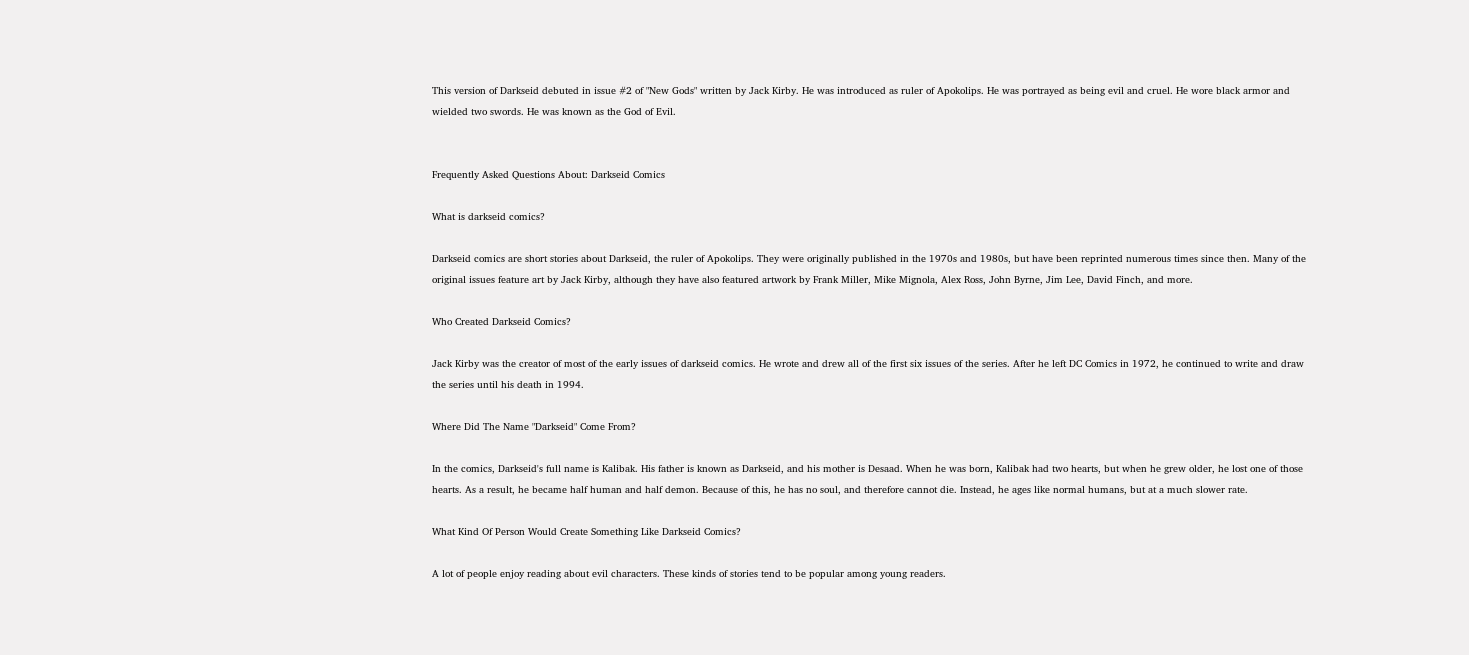This version of Darkseid debuted in issue #2 of "New Gods" written by Jack Kirby. He was introduced as ruler of Apokolips. He was portrayed as being evil and cruel. He wore black armor and wielded two swords. He was known as the God of Evil.


Frequently Asked Questions About: Darkseid Comics

What is darkseid comics?

Darkseid comics are short stories about Darkseid, the ruler of Apokolips. They were originally published in the 1970s and 1980s, but have been reprinted numerous times since then. Many of the original issues feature art by Jack Kirby, although they have also featured artwork by Frank Miller, Mike Mignola, Alex Ross, John Byrne, Jim Lee, David Finch, and more.

Who Created Darkseid Comics?

Jack Kirby was the creator of most of the early issues of darkseid comics. He wrote and drew all of the first six issues of the series. After he left DC Comics in 1972, he continued to write and draw the series until his death in 1994.

Where Did The Name "Darkseid" Come From?

In the comics, Darkseid's full name is Kalibak. His father is known as Darkseid, and his mother is Desaad. When he was born, Kalibak had two hearts, but when he grew older, he lost one of those hearts. As a result, he became half human and half demon. Because of this, he has no soul, and therefore cannot die. Instead, he ages like normal humans, but at a much slower rate.

What Kind Of Person Would Create Something Like Darkseid Comics?

A lot of people enjoy reading about evil characters. These kinds of stories tend to be popular among young readers.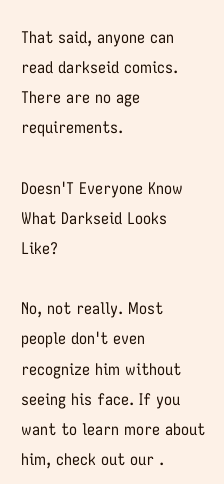That said, anyone can read darkseid comics. There are no age requirements.

Doesn'T Everyone Know What Darkseid Looks Like?

No, not really. Most people don't even recognize him without seeing his face. If you want to learn more about him, check out our .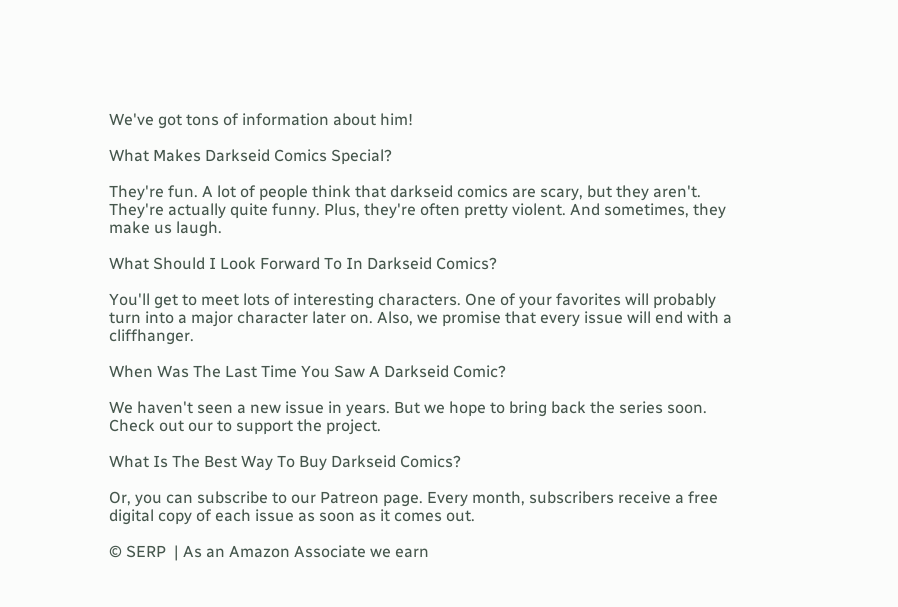We've got tons of information about him!

What Makes Darkseid Comics Special?

They're fun. A lot of people think that darkseid comics are scary, but they aren't. They're actually quite funny. Plus, they're often pretty violent. And sometimes, they make us laugh.

What Should I Look Forward To In Darkseid Comics?

You'll get to meet lots of interesting characters. One of your favorites will probably turn into a major character later on. Also, we promise that every issue will end with a cliffhanger.

When Was The Last Time You Saw A Darkseid Comic?

We haven't seen a new issue in years. But we hope to bring back the series soon. Check out our to support the project.

What Is The Best Way To Buy Darkseid Comics?

Or, you can subscribe to our Patreon page. Every month, subscribers receive a free digital copy of each issue as soon as it comes out.

© SERP  | As an Amazon Associate we earn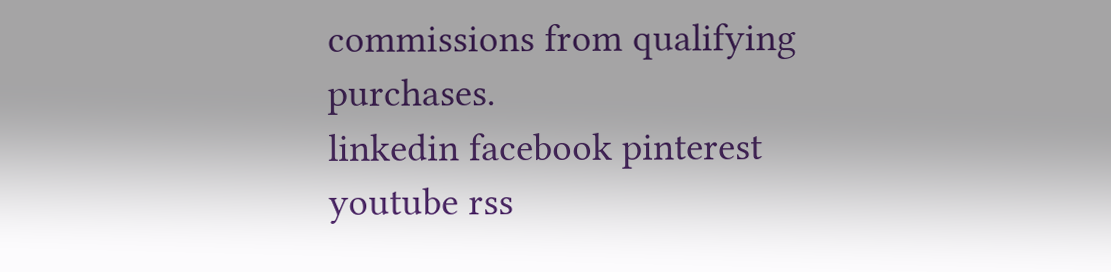commissions from qualifying purchases.
linkedin facebook pinterest youtube rss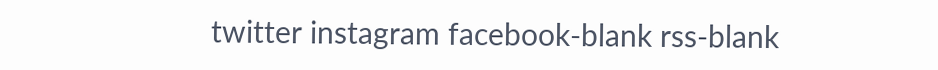twitter instagram facebook-blank rss-blank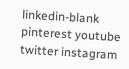linkedin-blank pinterest youtube twitter instagram